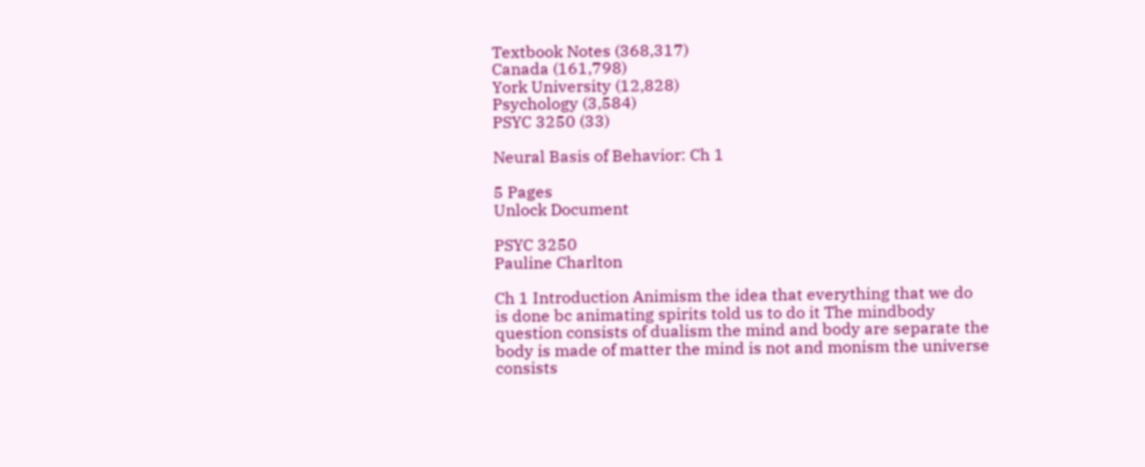Textbook Notes (368,317)
Canada (161,798)
York University (12,828)
Psychology (3,584)
PSYC 3250 (33)

Neural Basis of Behavior: Ch 1

5 Pages
Unlock Document

PSYC 3250
Pauline Charlton

Ch 1 Introduction Animism the idea that everything that we do is done bc animating spirits told us to do it The mindbody question consists of dualism the mind and body are separate the body is made of matter the mind is not and monism the universe consists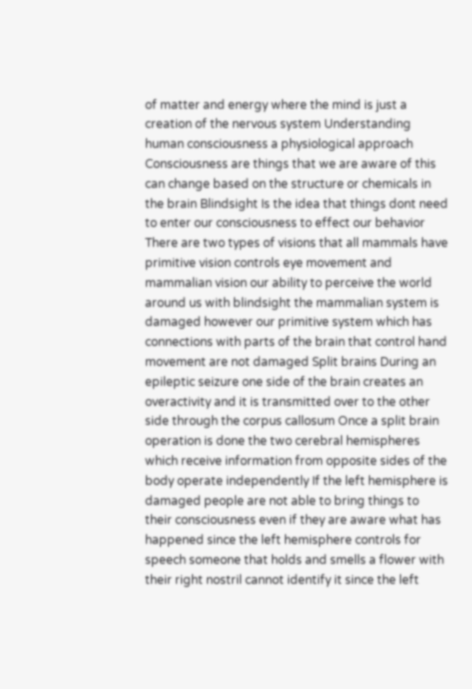of matter and energy where the mind is just a creation of the nervous system Understanding human consciousness a physiological approach Consciousness are things that we are aware of this can change based on the structure or chemicals in the brain Blindsight Is the idea that things dont need to enter our consciousness to effect our behavior There are two types of visions that all mammals have primitive vision controls eye movement and mammalian vision our ability to perceive the world around us with blindsight the mammalian system is damaged however our primitive system which has connections with parts of the brain that control hand movement are not damaged Split brains During an epileptic seizure one side of the brain creates an overactivity and it is transmitted over to the other side through the corpus callosum Once a split brain operation is done the two cerebral hemispheres which receive information from opposite sides of the body operate independently If the left hemisphere is damaged people are not able to bring things to their consciousness even if they are aware what has happened since the left hemisphere controls for speech someone that holds and smells a flower with their right nostril cannot identify it since the left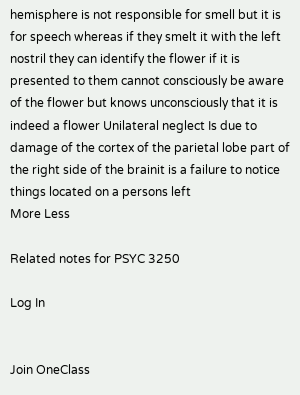hemisphere is not responsible for smell but it is for speech whereas if they smelt it with the left nostril they can identify the flower if it is presented to them cannot consciously be aware of the flower but knows unconsciously that it is indeed a flower Unilateral neglect Is due to damage of the cortex of the parietal lobe part of the right side of the brainit is a failure to notice things located on a persons left
More Less

Related notes for PSYC 3250

Log In


Join OneClass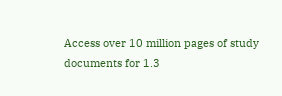Access over 10 million pages of study
documents for 1.3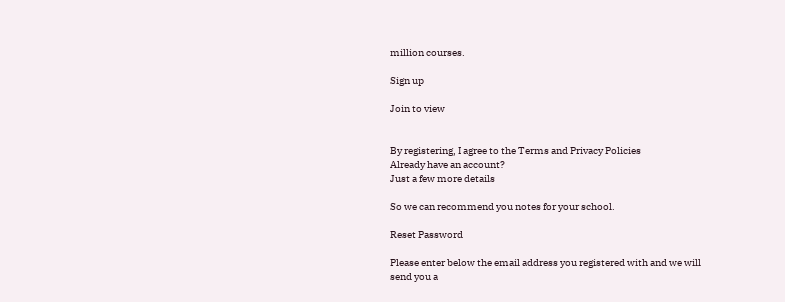million courses.

Sign up

Join to view


By registering, I agree to the Terms and Privacy Policies
Already have an account?
Just a few more details

So we can recommend you notes for your school.

Reset Password

Please enter below the email address you registered with and we will send you a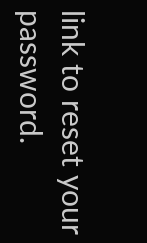link to reset your password.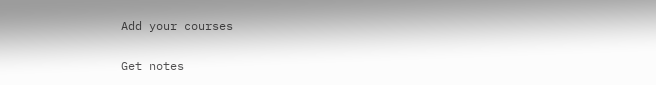Add your courses

Get notes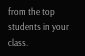from the top students in your class.